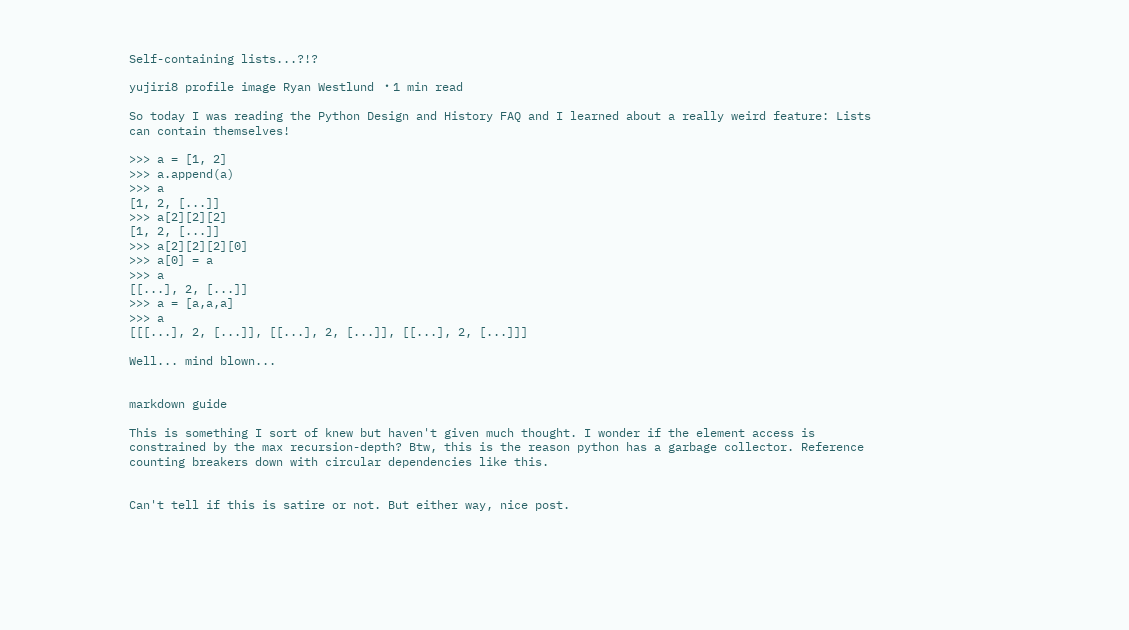Self-containing lists...?!?

yujiri8 profile image Ryan Westlund ・1 min read

So today I was reading the Python Design and History FAQ and I learned about a really weird feature: Lists can contain themselves!

>>> a = [1, 2]
>>> a.append(a)
>>> a
[1, 2, [...]]
>>> a[2][2][2]
[1, 2, [...]]
>>> a[2][2][2][0]
>>> a[0] = a
>>> a
[[...], 2, [...]]
>>> a = [a,a,a]
>>> a
[[[...], 2, [...]], [[...], 2, [...]], [[...], 2, [...]]]

Well... mind blown...


markdown guide

This is something I sort of knew but haven't given much thought. I wonder if the element access is constrained by the max recursion-depth? Btw, this is the reason python has a garbage collector. Reference counting breakers down with circular dependencies like this.


Can't tell if this is satire or not. But either way, nice post.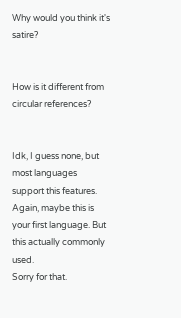Why would you think it's satire?


How is it different from circular references?


Idk, I guess none, but most languages support this features. Again, maybe this is your first language. But this actually commonly used.
Sorry for that.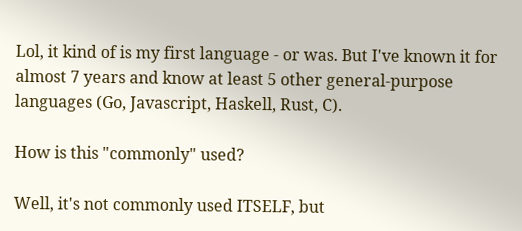Lol, it kind of is my first language - or was. But I've known it for almost 7 years and know at least 5 other general-purpose languages (Go, Javascript, Haskell, Rust, C).

How is this "commonly" used?

Well, it's not commonly used ITSELF, but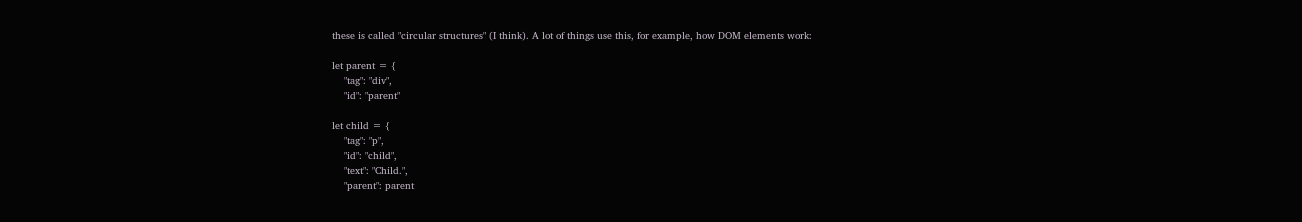these is called "circular structures" (I think). A lot of things use this, for example, how DOM elements work:

let parent = {
    "tag": "div",
    "id": "parent"

let child = {
    "tag": "p",
    "id": "child",
    "text": "Child.",
    "parent": parent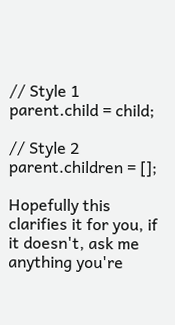// Style 1
parent.child = child;

// Style 2
parent.children = [];

Hopefully this clarifies it for you, if it doesn't, ask me anything you're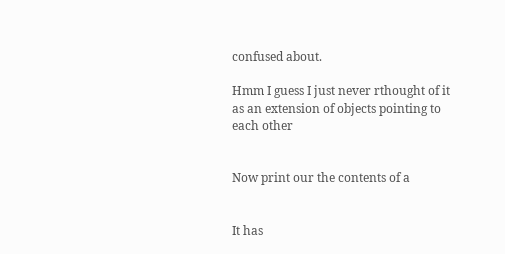confused about.

Hmm I guess I just never rthought of it as an extension of objects pointing to each other


Now print our the contents of a


It has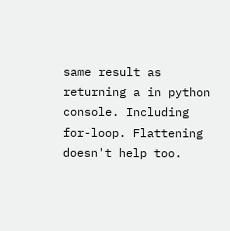same result as returning a in python console. Including for-loop. Flattening doesn't help too.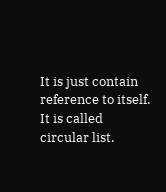It is just contain reference to itself.
It is called circular list.